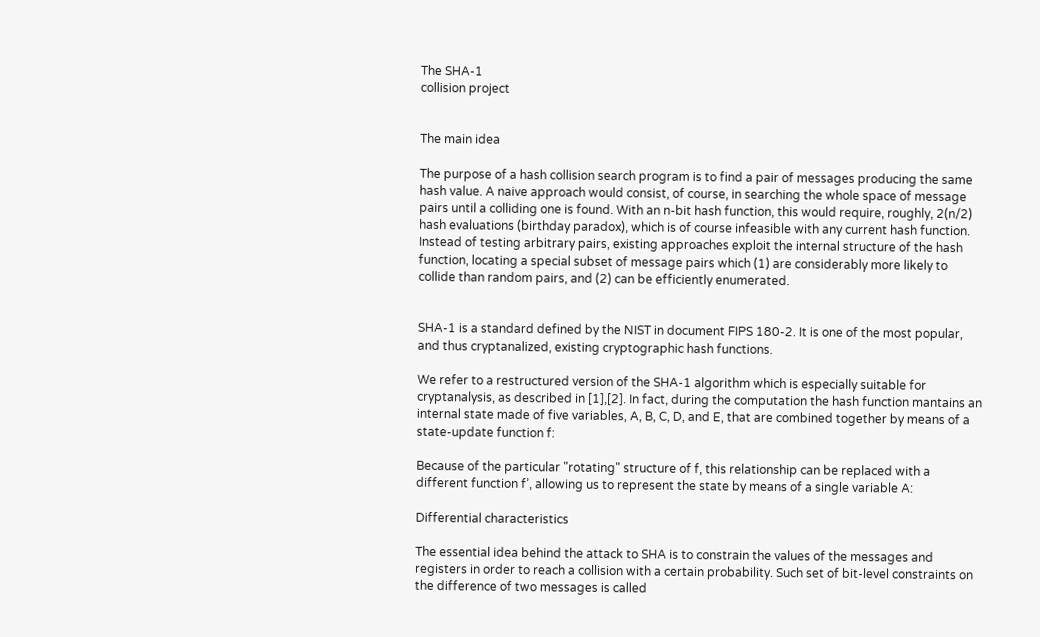The SHA-1
collision project


The main idea

The purpose of a hash collision search program is to find a pair of messages producing the same hash value. A naive approach would consist, of course, in searching the whole space of message pairs until a colliding one is found. With an n-bit hash function, this would require, roughly, 2(n/2) hash evaluations (birthday paradox), which is of course infeasible with any current hash function. Instead of testing arbitrary pairs, existing approaches exploit the internal structure of the hash function, locating a special subset of message pairs which (1) are considerably more likely to collide than random pairs, and (2) can be efficiently enumerated.


SHA-1 is a standard defined by the NIST in document FIPS 180-2. It is one of the most popular, and thus cryptanalized, existing cryptographic hash functions.

We refer to a restructured version of the SHA-1 algorithm which is especially suitable for cryptanalysis, as described in [1],[2]. In fact, during the computation the hash function mantains an internal state made of five variables, A, B, C, D, and E, that are combined together by means of a state-update function f:

Because of the particular "rotating" structure of f, this relationship can be replaced with a different function f’, allowing us to represent the state by means of a single variable A:

Differential characteristics

The essential idea behind the attack to SHA is to constrain the values of the messages and registers in order to reach a collision with a certain probability. Such set of bit-level constraints on the difference of two messages is called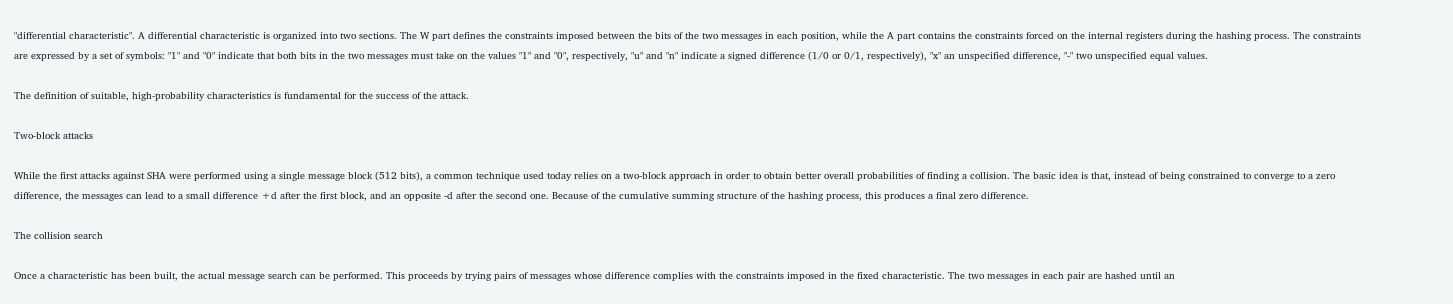"differential characteristic". A differential characteristic is organized into two sections. The W part defines the constraints imposed between the bits of the two messages in each position, while the A part contains the constraints forced on the internal registers during the hashing process. The constraints are expressed by a set of symbols: "1" and "0" indicate that both bits in the two messages must take on the values "1" and "0", respectively, "u" and "n" indicate a signed difference (1/0 or 0/1, respectively), "x" an unspecified difference, "-" two unspecified equal values.

The definition of suitable, high-probability characteristics is fundamental for the success of the attack.

Two-block attacks

While the first attacks against SHA were performed using a single message block (512 bits), a common technique used today relies on a two-block approach in order to obtain better overall probabilities of finding a collision. The basic idea is that, instead of being constrained to converge to a zero difference, the messages can lead to a small difference +d after the first block, and an opposite -d after the second one. Because of the cumulative summing structure of the hashing process, this produces a final zero difference.

The collision search

Once a characteristic has been built, the actual message search can be performed. This proceeds by trying pairs of messages whose difference complies with the constraints imposed in the fixed characteristic. The two messages in each pair are hashed until an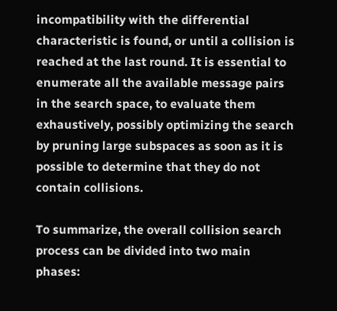incompatibility with the differential characteristic is found, or until a collision is reached at the last round. It is essential to enumerate all the available message pairs in the search space, to evaluate them exhaustively, possibly optimizing the search by pruning large subspaces as soon as it is possible to determine that they do not contain collisions.

To summarize, the overall collision search process can be divided into two main phases: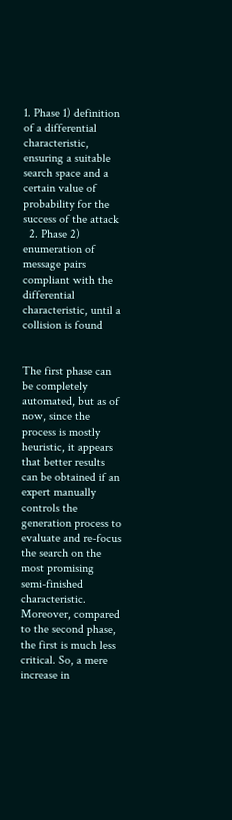1. Phase 1) definition of a differential characteristic, ensuring a suitable search space and a certain value of probability for the success of the attack
  2. Phase 2) enumeration of message pairs compliant with the differential characteristic, until a collision is found


The first phase can be completely automated, but as of now, since the process is mostly heuristic, it appears that better results can be obtained if an expert manually controls the generation process to evaluate and re-focus the search on the most promising semi-finished characteristic. Moreover, compared to the second phase, the first is much less critical. So, a mere increase in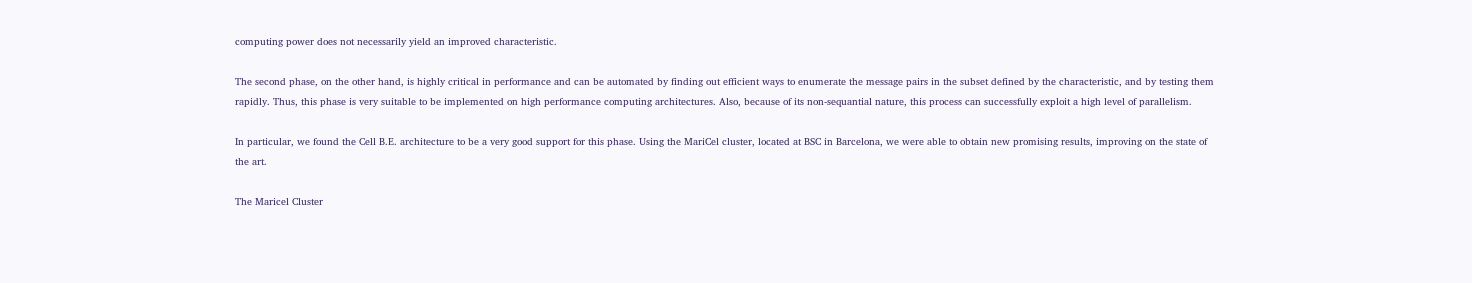computing power does not necessarily yield an improved characteristic.

The second phase, on the other hand, is highly critical in performance and can be automated by finding out efficient ways to enumerate the message pairs in the subset defined by the characteristic, and by testing them rapidly. Thus, this phase is very suitable to be implemented on high performance computing architectures. Also, because of its non-sequantial nature, this process can successfully exploit a high level of parallelism.

In particular, we found the Cell B.E. architecture to be a very good support for this phase. Using the MariCel cluster, located at BSC in Barcelona, we were able to obtain new promising results, improving on the state of the art.

The Maricel Cluster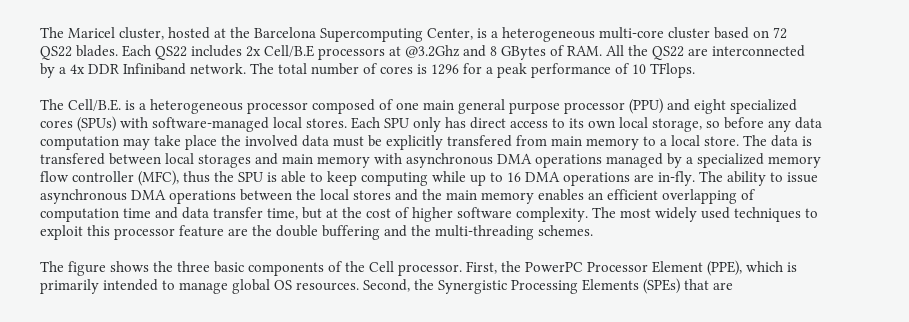The Maricel cluster, hosted at the Barcelona Supercomputing Center, is a heterogeneous multi-core cluster based on 72 QS22 blades. Each QS22 includes 2x Cell/B.E processors at @3.2Ghz and 8 GBytes of RAM. All the QS22 are interconnected by a 4x DDR Infiniband network. The total number of cores is 1296 for a peak performance of 10 TFlops.

The Cell/B.E. is a heterogeneous processor composed of one main general purpose processor (PPU) and eight specialized cores (SPUs) with software-managed local stores. Each SPU only has direct access to its own local storage, so before any data computation may take place the involved data must be explicitly transfered from main memory to a local store. The data is transfered between local storages and main memory with asynchronous DMA operations managed by a specialized memory flow controller (MFC), thus the SPU is able to keep computing while up to 16 DMA operations are in-fly. The ability to issue asynchronous DMA operations between the local stores and the main memory enables an efficient overlapping of computation time and data transfer time, but at the cost of higher software complexity. The most widely used techniques to exploit this processor feature are the double buffering and the multi-threading schemes.

The figure shows the three basic components of the Cell processor. First, the PowerPC Processor Element (PPE), which is primarily intended to manage global OS resources. Second, the Synergistic Processing Elements (SPEs) that are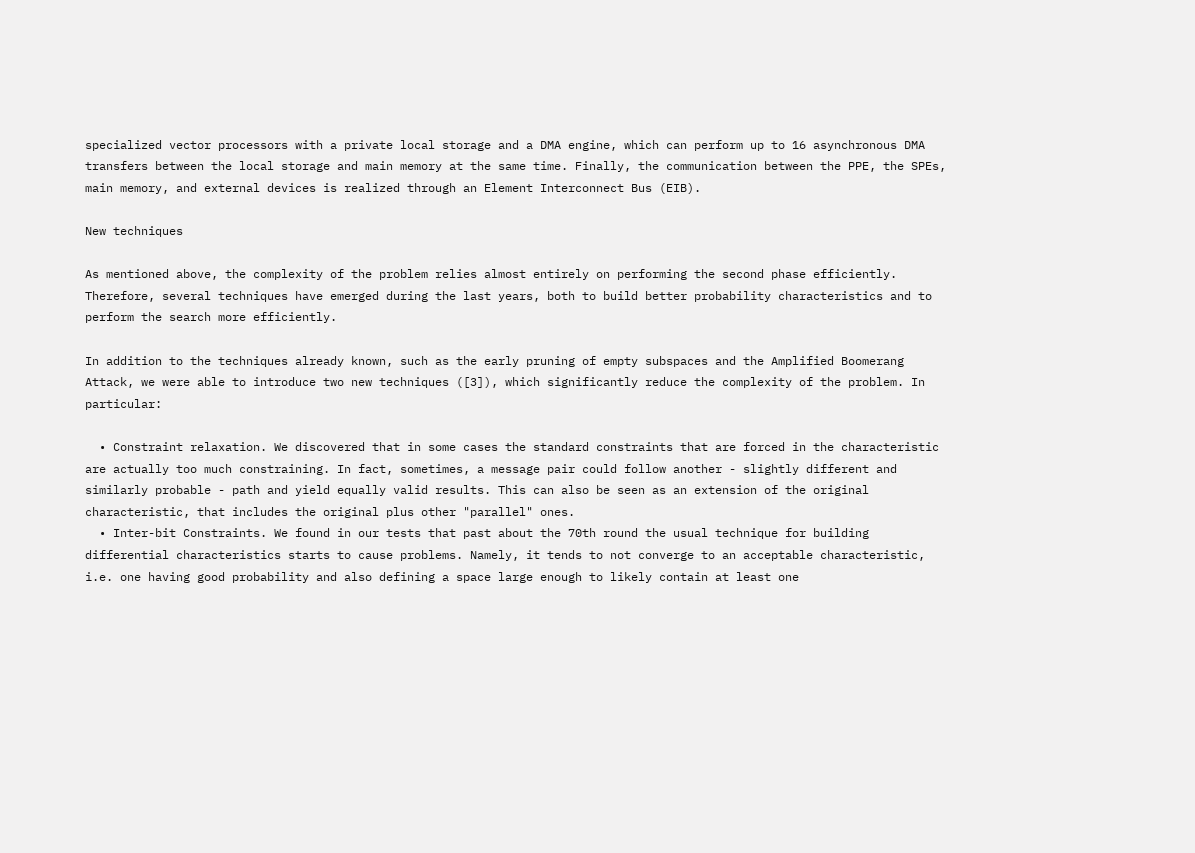specialized vector processors with a private local storage and a DMA engine, which can perform up to 16 asynchronous DMA transfers between the local storage and main memory at the same time. Finally, the communication between the PPE, the SPEs, main memory, and external devices is realized through an Element Interconnect Bus (EIB).

New techniques

As mentioned above, the complexity of the problem relies almost entirely on performing the second phase efficiently. Therefore, several techniques have emerged during the last years, both to build better probability characteristics and to perform the search more efficiently.

In addition to the techniques already known, such as the early pruning of empty subspaces and the Amplified Boomerang Attack, we were able to introduce two new techniques ([3]), which significantly reduce the complexity of the problem. In particular:

  • Constraint relaxation. We discovered that in some cases the standard constraints that are forced in the characteristic are actually too much constraining. In fact, sometimes, a message pair could follow another - slightly different and similarly probable - path and yield equally valid results. This can also be seen as an extension of the original characteristic, that includes the original plus other "parallel" ones.
  • Inter-bit Constraints. We found in our tests that past about the 70th round the usual technique for building differential characteristics starts to cause problems. Namely, it tends to not converge to an acceptable characteristic, i.e. one having good probability and also defining a space large enough to likely contain at least one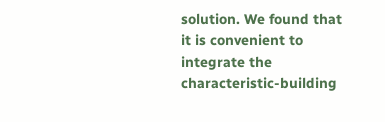solution. We found that it is convenient to integrate the characteristic-building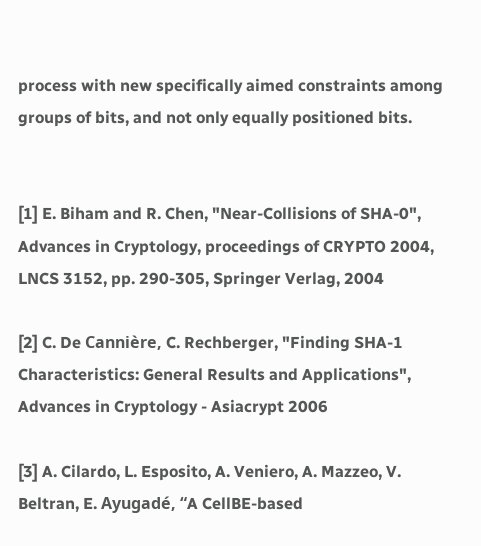process with new specifically aimed constraints among groups of bits, and not only equally positioned bits.


[1] E. Biham and R. Chen, "Near-Collisions of SHA-0", Advances in Cryptology, proceedings of CRYPTO 2004, LNCS 3152, pp. 290-305, Springer Verlag, 2004

[2] C. De Cannière, C. Rechberger, "Finding SHA-1 Characteristics: General Results and Applications", Advances in Cryptology - Asiacrypt 2006

[3] A. Cilardo, L. Esposito, A. Veniero, A. Mazzeo, V. Beltran, E. Ayugadé, “A CellBE-based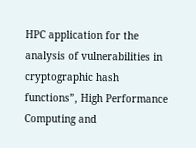HPC application for the analysis of vulnerabilities in cryptographic hash functions”, High Performance Computing and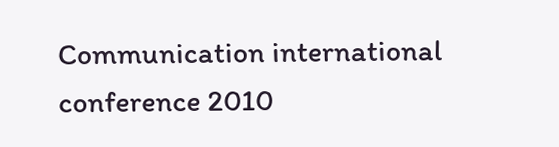Communication international conference 2010